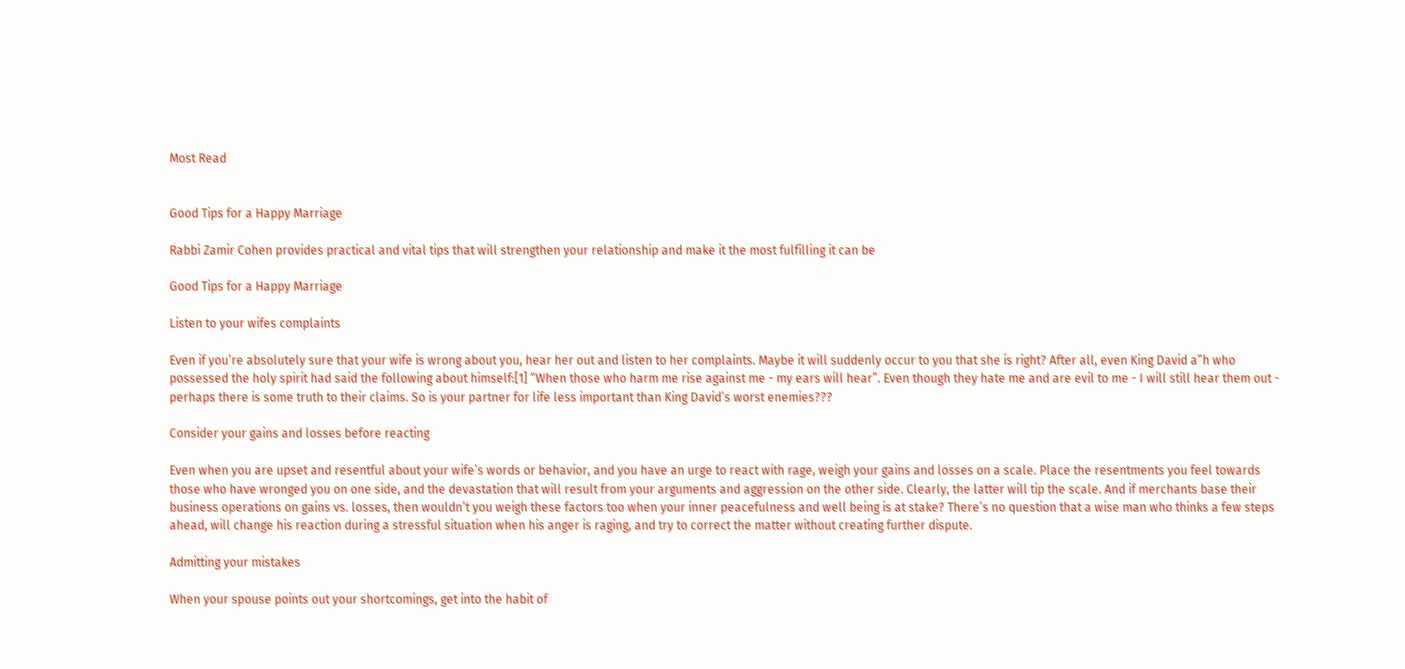Most Read


Good Tips for a Happy Marriage

Rabbi Zamir Cohen provides practical and vital tips that will strengthen your relationship and make it the most fulfilling it can be

Good Tips for a Happy Marriage

Listen to your wifes complaints

Even if you’re absolutely sure that your wife is wrong about you, hear her out and listen to her complaints. Maybe it will suddenly occur to you that she is right? After all, even King David a”h who possessed the holy spirit had said the following about himself:[1] “When those who harm me rise against me - my ears will hear”. Even though they hate me and are evil to me - I will still hear them out - perhaps there is some truth to their claims. So is your partner for life less important than King David’s worst enemies???

Consider your gains and losses before reacting

Even when you are upset and resentful about your wife’s words or behavior, and you have an urge to react with rage, weigh your gains and losses on a scale. Place the resentments you feel towards those who have wronged you on one side, and the devastation that will result from your arguments and aggression on the other side. Clearly, the latter will tip the scale. And if merchants base their business operations on gains vs. losses, then wouldn’t you weigh these factors too when your inner peacefulness and well being is at stake? There’s no question that a wise man who thinks a few steps ahead, will change his reaction during a stressful situation when his anger is raging, and try to correct the matter without creating further dispute.

Admitting your mistakes

When your spouse points out your shortcomings, get into the habit of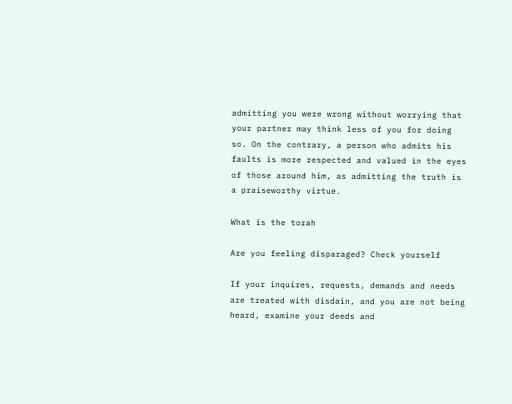admitting you were wrong without worrying that your partner may think less of you for doing so. On the contrary, a person who admits his faults is more respected and valued in the eyes of those around him, as admitting the truth is a praiseworthy virtue.

What is the torah

Are you feeling disparaged? Check yourself

If your inquires, requests, demands and needs are treated with disdain, and you are not being heard, examine your deeds and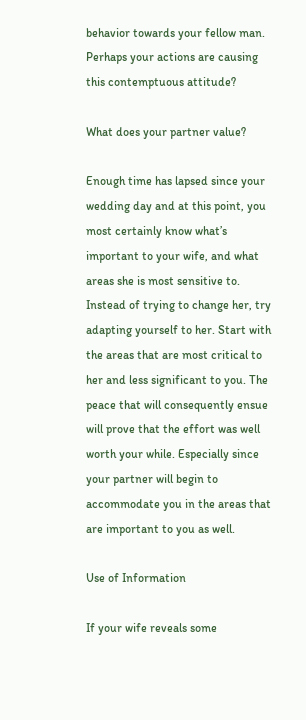behavior towards your fellow man. Perhaps your actions are causing this contemptuous attitude?

What does your partner value?

Enough time has lapsed since your wedding day and at this point, you most certainly know what’s important to your wife, and what areas she is most sensitive to. Instead of trying to change her, try adapting yourself to her. Start with the areas that are most critical to her and less significant to you. The peace that will consequently ensue will prove that the effort was well worth your while. Especially since your partner will begin to accommodate you in the areas that are important to you as well.

Use of Information

If your wife reveals some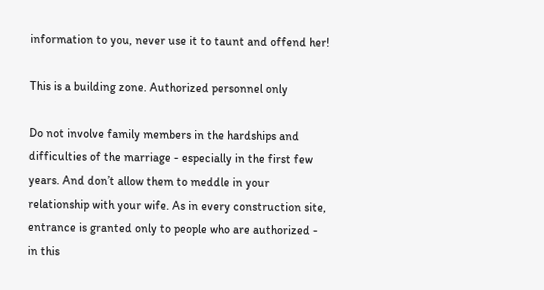information to you, never use it to taunt and offend her!

This is a building zone. Authorized personnel only

Do not involve family members in the hardships and difficulties of the marriage - especially in the first few years. And don’t allow them to meddle in your relationship with your wife. As in every construction site, entrance is granted only to people who are authorized - in this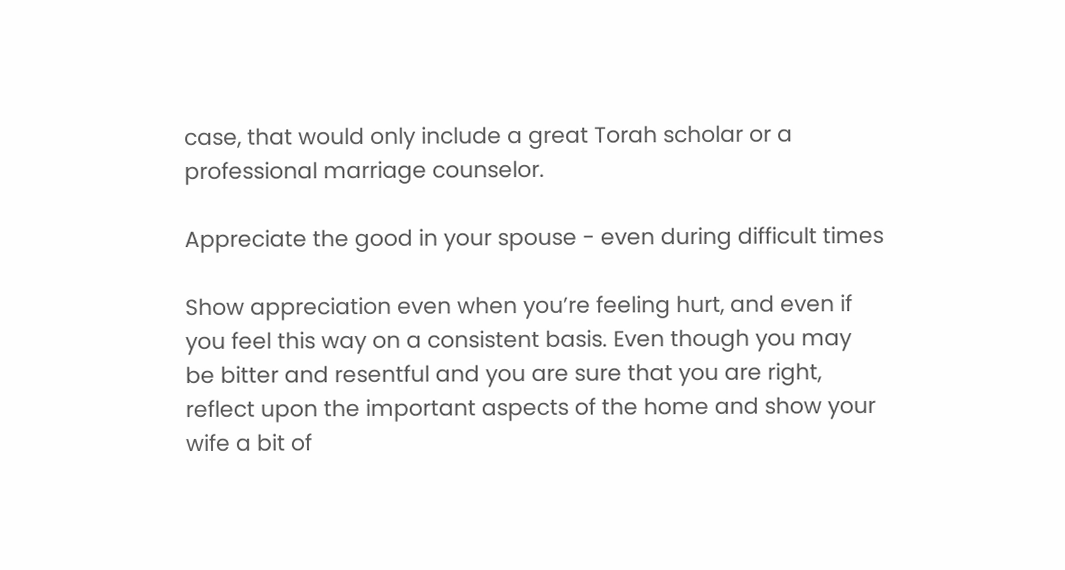case, that would only include a great Torah scholar or a professional marriage counselor.

Appreciate the good in your spouse - even during difficult times

Show appreciation even when you’re feeling hurt, and even if you feel this way on a consistent basis. Even though you may be bitter and resentful and you are sure that you are right, reflect upon the important aspects of the home and show your wife a bit of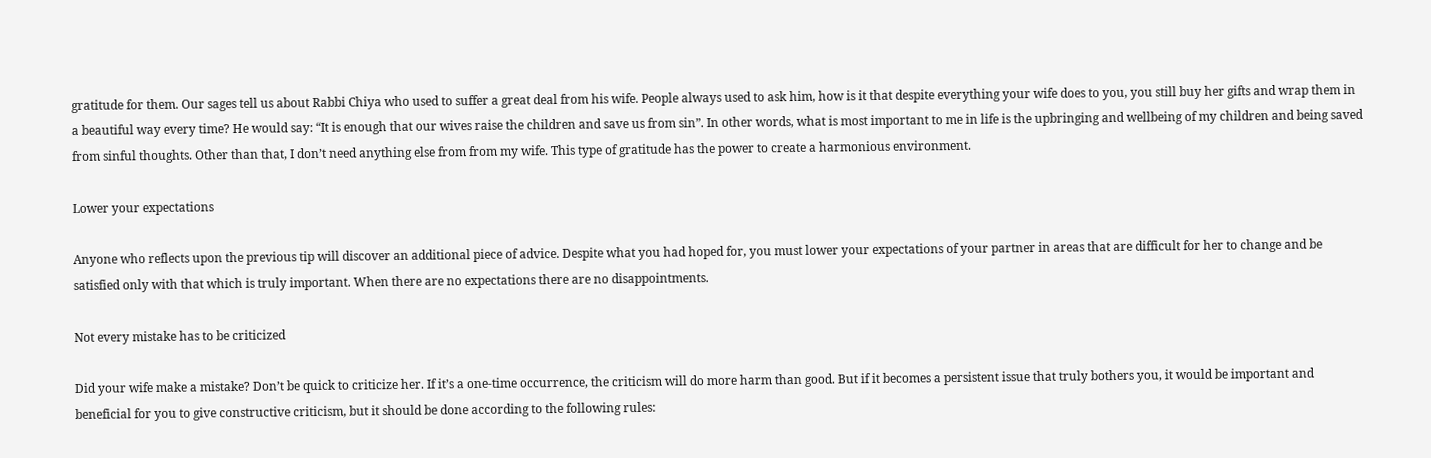gratitude for them. Our sages tell us about Rabbi Chiya who used to suffer a great deal from his wife. People always used to ask him, how is it that despite everything your wife does to you, you still buy her gifts and wrap them in a beautiful way every time? He would say: “It is enough that our wives raise the children and save us from sin”. In other words, what is most important to me in life is the upbringing and wellbeing of my children and being saved from sinful thoughts. Other than that, I don’t need anything else from from my wife. This type of gratitude has the power to create a harmonious environment.

Lower your expectations

Anyone who reflects upon the previous tip will discover an additional piece of advice. Despite what you had hoped for, you must lower your expectations of your partner in areas that are difficult for her to change and be satisfied only with that which is truly important. When there are no expectations there are no disappointments.

Not every mistake has to be criticized

Did your wife make a mistake? Don’t be quick to criticize her. If it’s a one-time occurrence, the criticism will do more harm than good. But if it becomes a persistent issue that truly bothers you, it would be important and beneficial for you to give constructive criticism, but it should be done according to the following rules: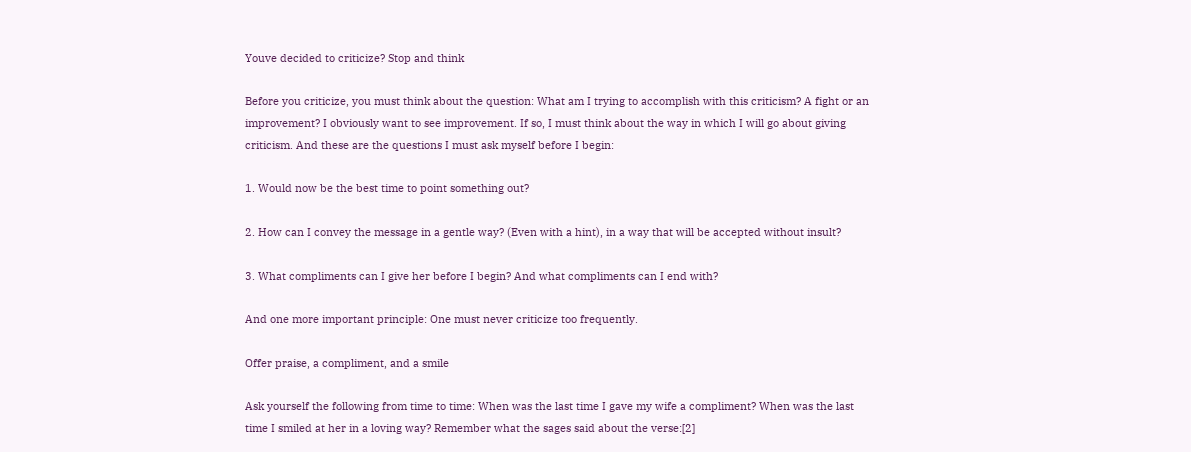Youve decided to criticize? Stop and think

Before you criticize, you must think about the question: What am I trying to accomplish with this criticism? A fight or an improvement? I obviously want to see improvement. If so, I must think about the way in which I will go about giving criticism. And these are the questions I must ask myself before I begin:

1. Would now be the best time to point something out?

2. How can I convey the message in a gentle way? (Even with a hint), in a way that will be accepted without insult?

3. What compliments can I give her before I begin? And what compliments can I end with?

And one more important principle: One must never criticize too frequently.

Offer praise, a compliment, and a smile

Ask yourself the following from time to time: When was the last time I gave my wife a compliment? When was the last time I smiled at her in a loving way? Remember what the sages said about the verse:[2]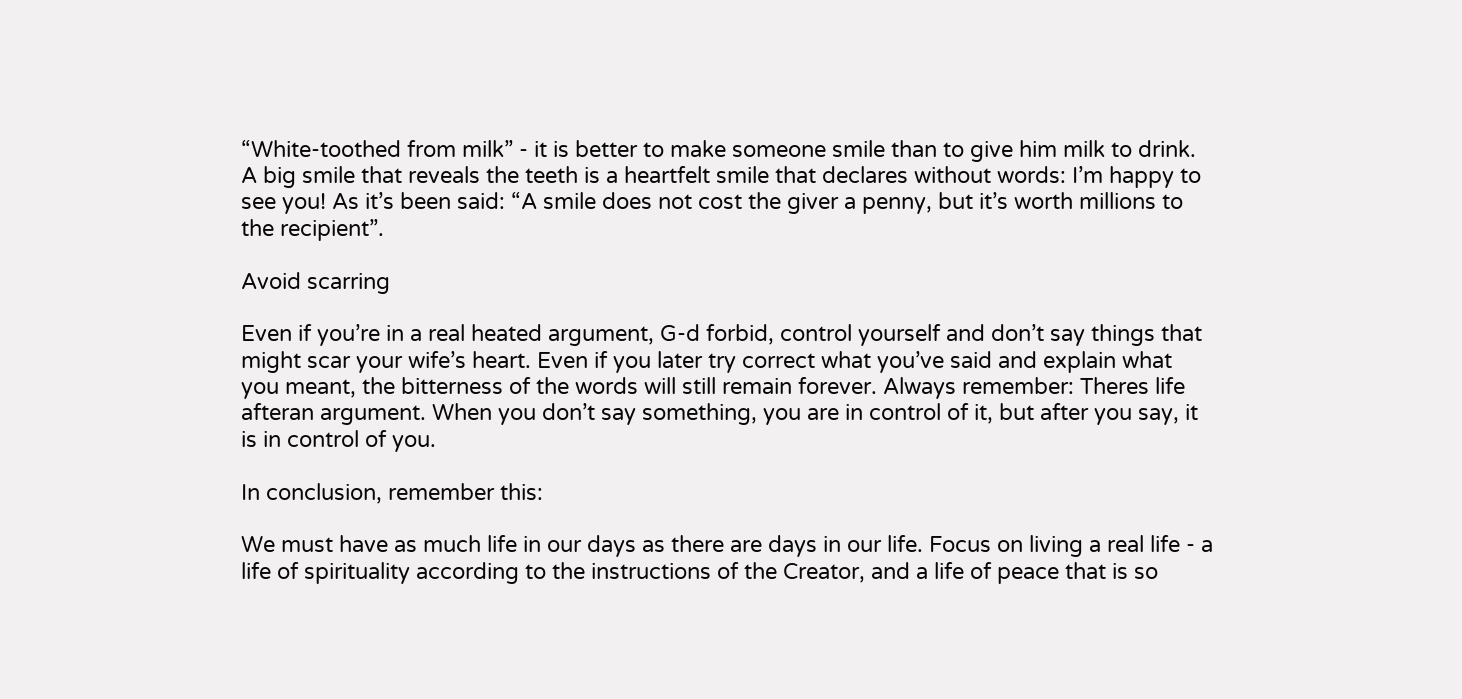“White-toothed from milk” - it is better to make someone smile than to give him milk to drink. A big smile that reveals the teeth is a heartfelt smile that declares without words: I’m happy to see you! As it’s been said: “A smile does not cost the giver a penny, but it’s worth millions to the recipient”.

Avoid scarring

Even if you’re in a real heated argument, G-d forbid, control yourself and don’t say things that might scar your wife’s heart. Even if you later try correct what you’ve said and explain what you meant, the bitterness of the words will still remain forever. Always remember: Theres life afteran argument. When you don’t say something, you are in control of it, but after you say, it is in control of you.

In conclusion, remember this:

We must have as much life in our days as there are days in our life. Focus on living a real life - a life of spirituality according to the instructions of the Creator, and a life of peace that is so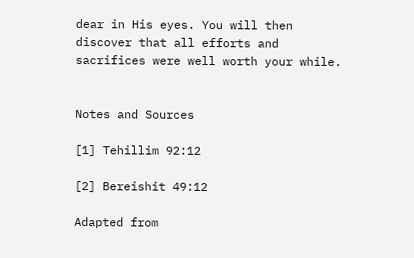dear in His eyes. You will then discover that all efforts and sacrifices were well worth your while.


Notes and Sources

[1] Tehillim 92:12

[2] Bereishit 49:12

Adapted from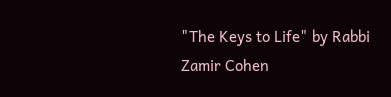"The Keys to Life" by Rabbi Zamir Cohen